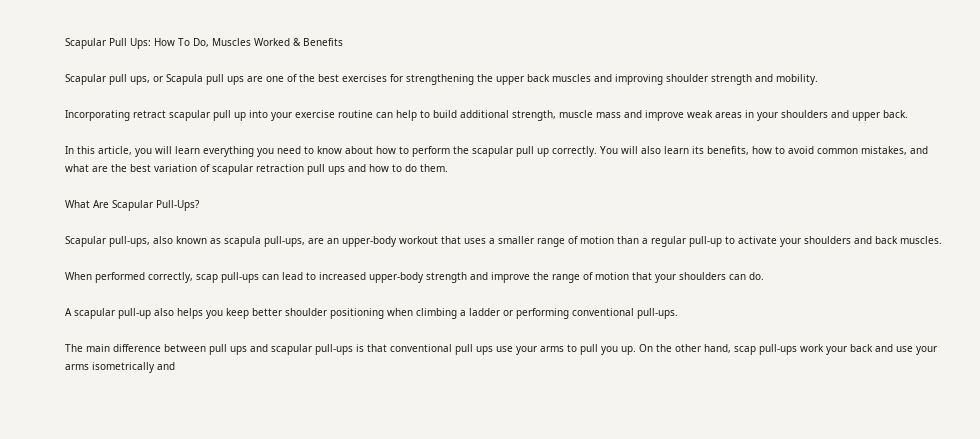Scapular Pull Ups: How To Do, Muscles Worked & Benefits

Scapular pull ups, or Scapula pull ups are one of the best exercises for strengthening the upper back muscles and improving shoulder strength and mobility.

Incorporating retract scapular pull up into your exercise routine can help to build additional strength, muscle mass and improve weak areas in your shoulders and upper back.

In this article, you will learn everything you need to know about how to perform the scapular pull up correctly. You will also learn its benefits, how to avoid common mistakes, and what are the best variation of scapular retraction pull ups and how to do them.

What Are Scapular Pull-Ups?

Scapular pull-ups, also known as scapula pull-ups, are an upper-body workout that uses a smaller range of motion than a regular pull-up to activate your shoulders and back muscles.

When performed correctly, scap pull-ups can lead to increased upper-body strength and improve the range of motion that your shoulders can do.

A scapular pull-up also helps you keep better shoulder positioning when climbing a ladder or performing conventional pull-ups.

The main difference between pull ups and scapular pull-ups is that conventional pull ups use your arms to pull you up. On the other hand, scap pull-ups work your back and use your arms isometrically and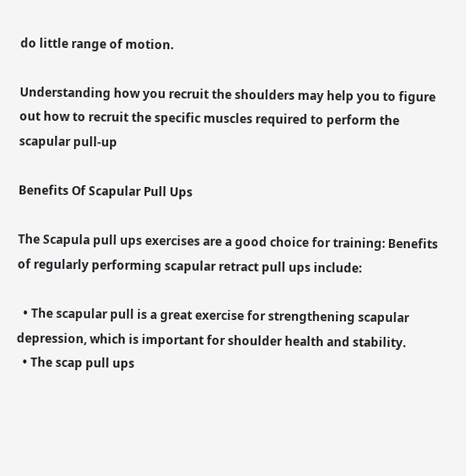do little range of motion.

Understanding how you recruit the shoulders may help you to figure out how to recruit the specific muscles required to perform the scapular pull-up

Benefits Of Scapular Pull Ups

The Scapula pull ups exercises are a good choice for training: Benefits of regularly performing scapular retract pull ups include:

  • The scapular pull is a great exercise for strengthening scapular depression, which is important for shoulder health and stability.
  • The scap pull ups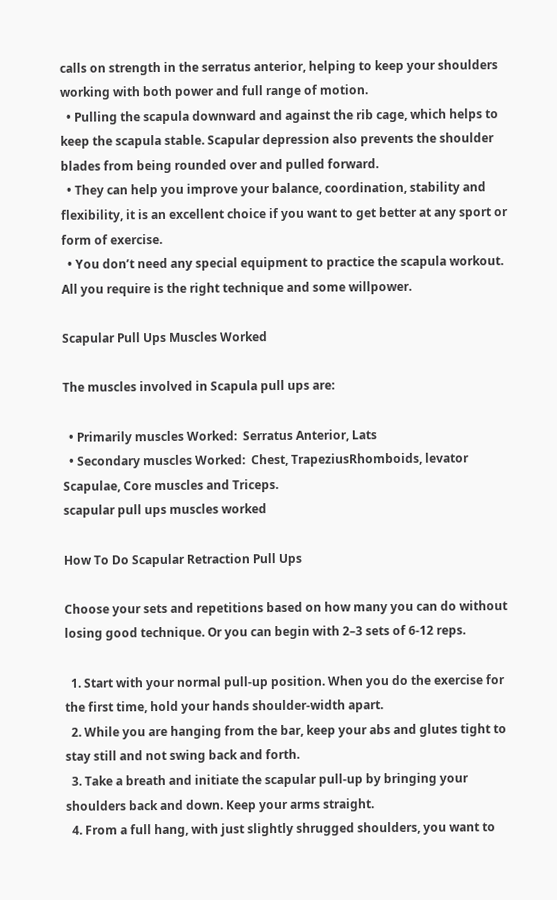calls on strength in the serratus anterior, helping to keep your shoulders working with both power and full range of motion.
  • Pulling the scapula downward and against the rib cage, which helps to keep the scapula stable. Scapular depression also prevents the shoulder blades from being rounded over and pulled forward.
  • They can help you improve your balance, coordination, stability and flexibility, it is an excellent choice if you want to get better at any sport or form of exercise.
  • You don’t need any special equipment to practice the scapula workout. All you require is the right technique and some willpower.

Scapular Pull Ups Muscles Worked

The muscles involved in Scapula pull ups are:

  • Primarily muscles Worked:  Serratus Anterior, Lats
  • Secondary muscles Worked:  Chest, TrapeziusRhomboids, levator Scapulae, Core muscles and Triceps.
scapular pull ups muscles worked

How To Do Scapular Retraction Pull Ups

Choose your sets and repetitions based on how many you can do without losing good technique. Or you can begin with 2–3 sets of 6-12 reps.

  1. Start with your normal pull-up position. When you do the exercise for the first time, hold your hands shoulder-width apart.
  2. While you are hanging from the bar, keep your abs and glutes tight to stay still and not swing back and forth.
  3. Take a breath and initiate the scapular pull-up by bringing your shoulders back and down. Keep your arms straight.
  4. From a full hang, with just slightly shrugged shoulders, you want to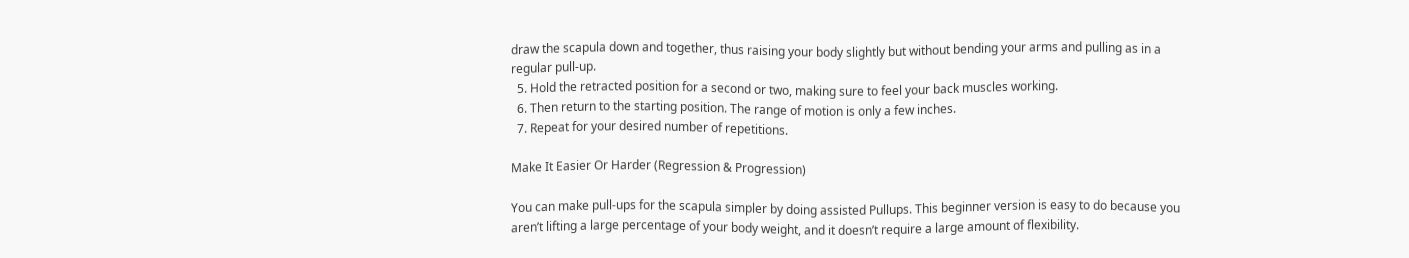draw the scapula down and together, thus raising your body slightly but without bending your arms and pulling as in a regular pull-up.
  5. Hold the retracted position for a second or two, making sure to feel your back muscles working.
  6. Then return to the starting position. The range of motion is only a few inches.
  7. Repeat for your desired number of repetitions.

Make It Easier Or Harder (Regression & Progression)

You can make pull-ups for the scapula simpler by doing assisted Pullups. This beginner version is easy to do because you aren’t lifting a large percentage of your body weight, and it doesn’t require a large amount of flexibility.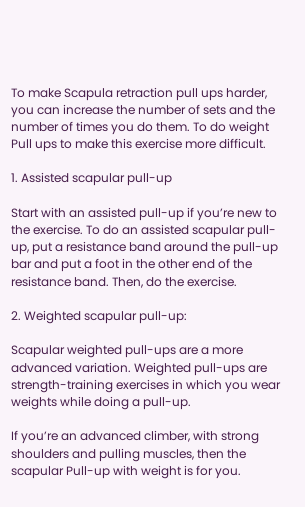To make Scapula retraction pull ups harder, you can increase the number of sets and the number of times you do them. To do weight Pull ups to make this exercise more difficult.

1. Assisted scapular pull-up

Start with an assisted pull-up if you’re new to the exercise. To do an assisted scapular pull-up, put a resistance band around the pull-up bar and put a foot in the other end of the resistance band. Then, do the exercise.

2. Weighted scapular pull-up:

Scapular weighted pull-ups are a more advanced variation. Weighted pull-ups are strength-training exercises in which you wear weights while doing a pull-up.

If you’re an advanced climber, with strong shoulders and pulling muscles, then the scapular Pull-up with weight is for you.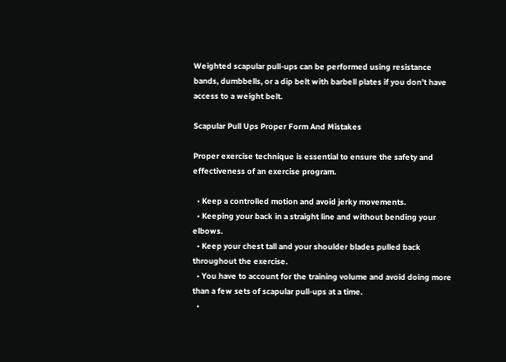Weighted scapular pull-ups can be performed using resistance bands, dumbbells, or a dip belt with barbell plates if you don’t have access to a weight belt.

Scapular Pull Ups Proper Form And Mistakes

Proper exercise technique is essential to ensure the safety and effectiveness of an exercise program.

  • Keep a controlled motion and avoid jerky movements.
  • Keeping your back in a straight line and without bending your elbows.
  • Keep your chest tall and your shoulder blades pulled back throughout the exercise.
  • You have to account for the training volume and avoid doing more than a few sets of scapular pull-ups at a time.
  •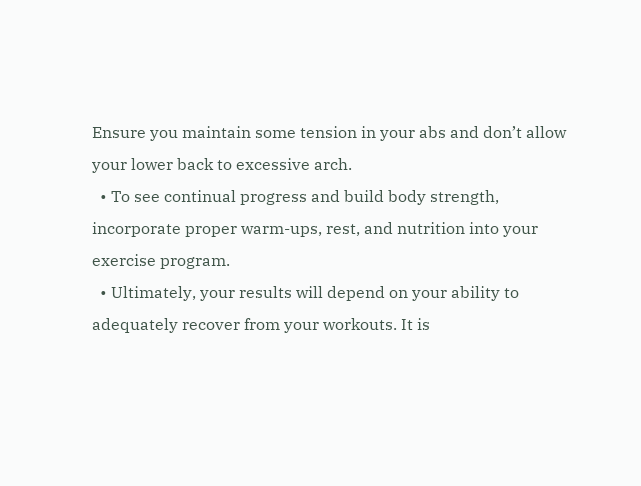Ensure you maintain some tension in your abs and don’t allow your lower back to excessive arch.
  • To see continual progress and build body strength, incorporate proper warm-ups, rest, and nutrition into your exercise program.
  • Ultimately, your results will depend on your ability to adequately recover from your workouts. It is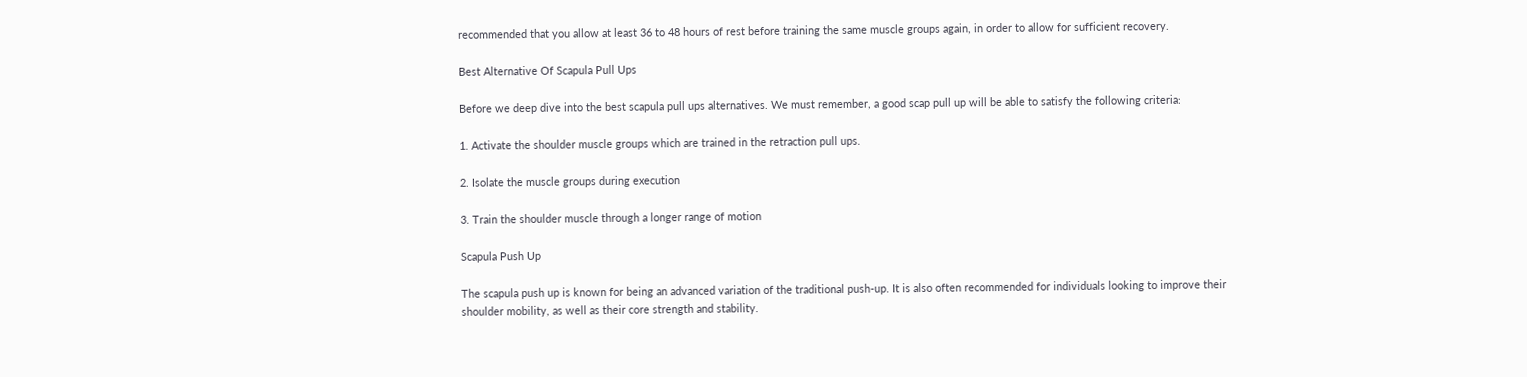recommended that you allow at least 36 to 48 hours of rest before training the same muscle groups again, in order to allow for sufficient recovery.

Best Alternative Of Scapula Pull Ups

Before we deep dive into the best scapula pull ups alternatives. We must remember, a good scap pull up will be able to satisfy the following criteria:

1. Activate the shoulder muscle groups which are trained in the retraction pull ups.

2. Isolate the muscle groups during execution

3. Train the shoulder muscle through a longer range of motion

Scapula Push Up

The scapula push up is known for being an advanced variation of the traditional push-up. It is also often recommended for individuals looking to improve their shoulder mobility, as well as their core strength and stability.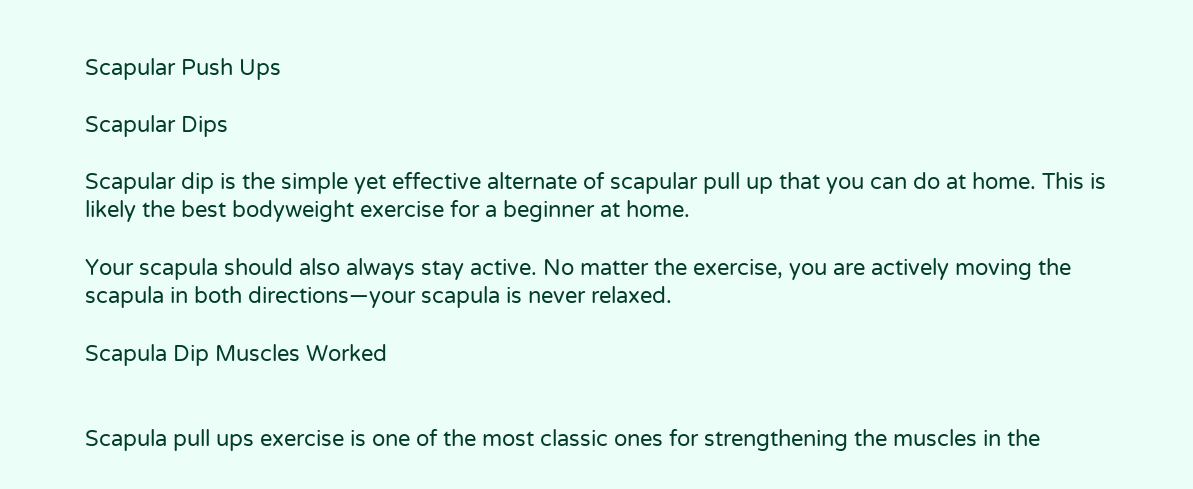Scapular Push Ups

Scapular Dips

Scapular dip is the simple yet effective alternate of scapular pull up that you can do at home. This is likely the best bodyweight exercise for a beginner at home.

Your scapula should also always stay active. No matter the exercise, you are actively moving the scapula in both directions—your scapula is never relaxed.

Scapula Dip Muscles Worked


Scapula pull ups exercise is one of the most classic ones for strengthening the muscles in the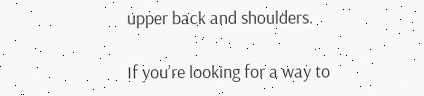upper back and shoulders.

If you’re looking for a way to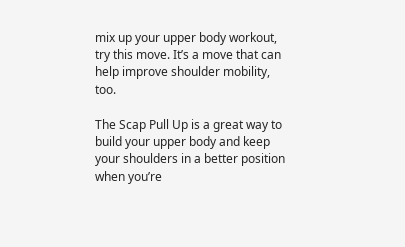mix up your upper body workout, try this move. It’s a move that can help improve shoulder mobility, too.

The Scap Pull Up is a great way to build your upper body and keep your shoulders in a better position when you’re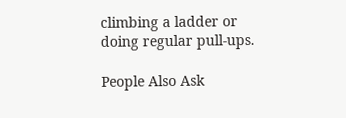climbing a ladder or doing regular pull-ups.

People Also Ask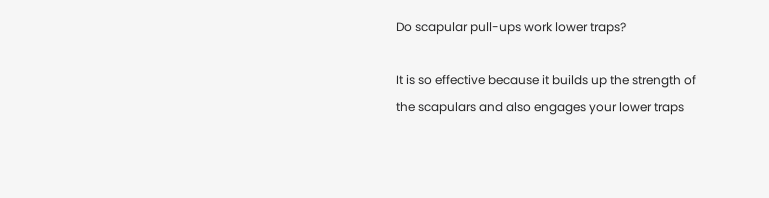Do scapular pull-ups work lower traps?

It is so effective because it builds up the strength of the scapulars and also engages your lower traps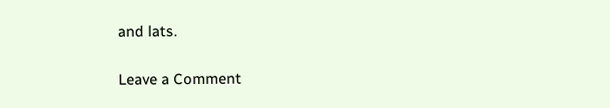and lats.

Leave a Comment